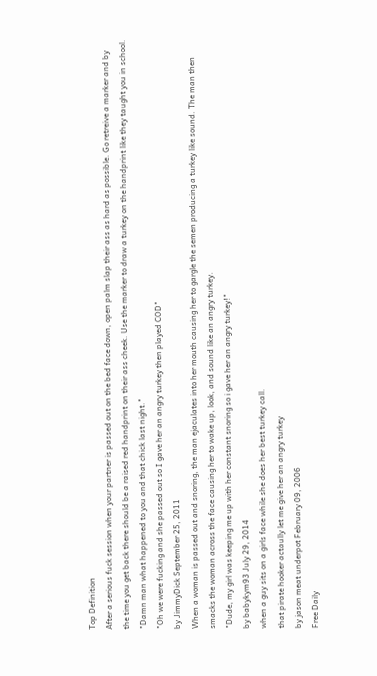Top Definition
After a serious fuck session when your partner is passed out on the bed face down, open palm slap their ass as hard as possible. Go retreive a marker and by the time you get back there should be a raised red handprint on their ass cheek. Use the marker to draw a turkey on the handprint like they taught you in school.
"Damn man what happened to you and that chick last night."
"Oh we were fucking and she passed out so I gave her an angry turkey then played COD"
by JimmyDick September 25, 2011
When a woman is passed out and snoring, the man ejaculates into her mouth causing her to gargle the semen producing a turkey like sound. The man then smacks the woman across the face causing her to wake up, look, and sound like an angry turkey.
"Dude, my girl was keeping me up with her constant snoring so i gave her an angry turkey!"
by babykym93 July 29, 2014
when a guy sits on a girls face while she does her best turkey call.
that pirate hooker actaully let me give her an angry turkey
by jason meat underpot February 09, 2006
Free Daily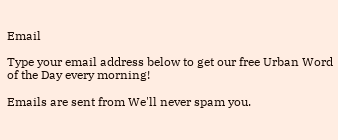Email

Type your email address below to get our free Urban Word of the Day every morning!

Emails are sent from We'll never spam you.